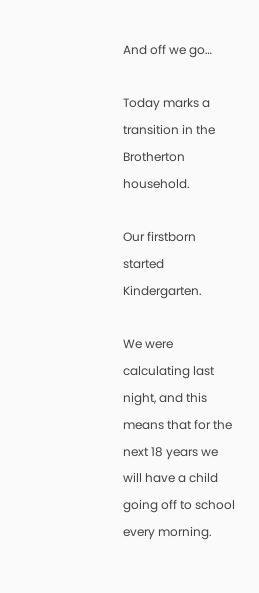And off we go…

Today marks a transition in the Brotherton household.

Our firstborn started Kindergarten.

We were calculating last night, and this means that for the next 18 years we will have a child going off to school every morning.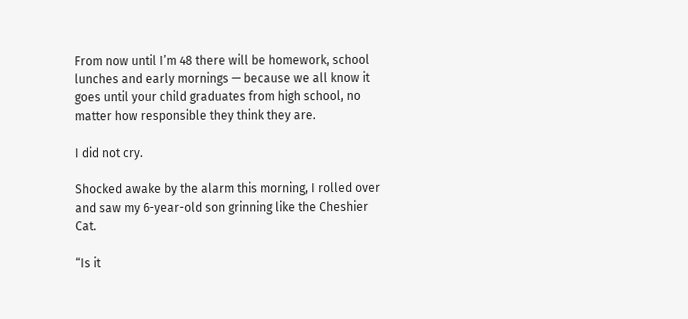From now until I’m 48 there will be homework, school lunches and early mornings — because we all know it goes until your child graduates from high school, no matter how responsible they think they are.

I did not cry.

Shocked awake by the alarm this morning, I rolled over and saw my 6-year-old son grinning like the Cheshier Cat.

“Is it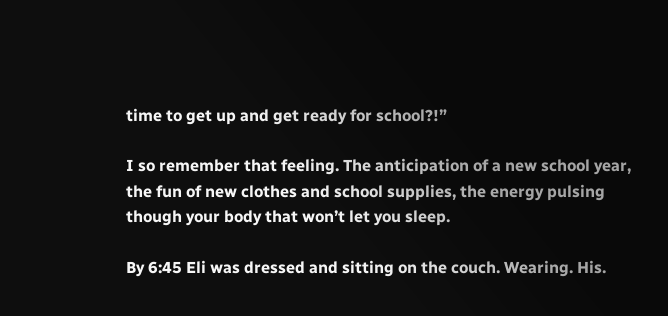time to get up and get ready for school?!”

I so remember that feeling. The anticipation of a new school year, the fun of new clothes and school supplies, the energy pulsing though your body that won’t let you sleep.

By 6:45 Eli was dressed and sitting on the couch. Wearing. His.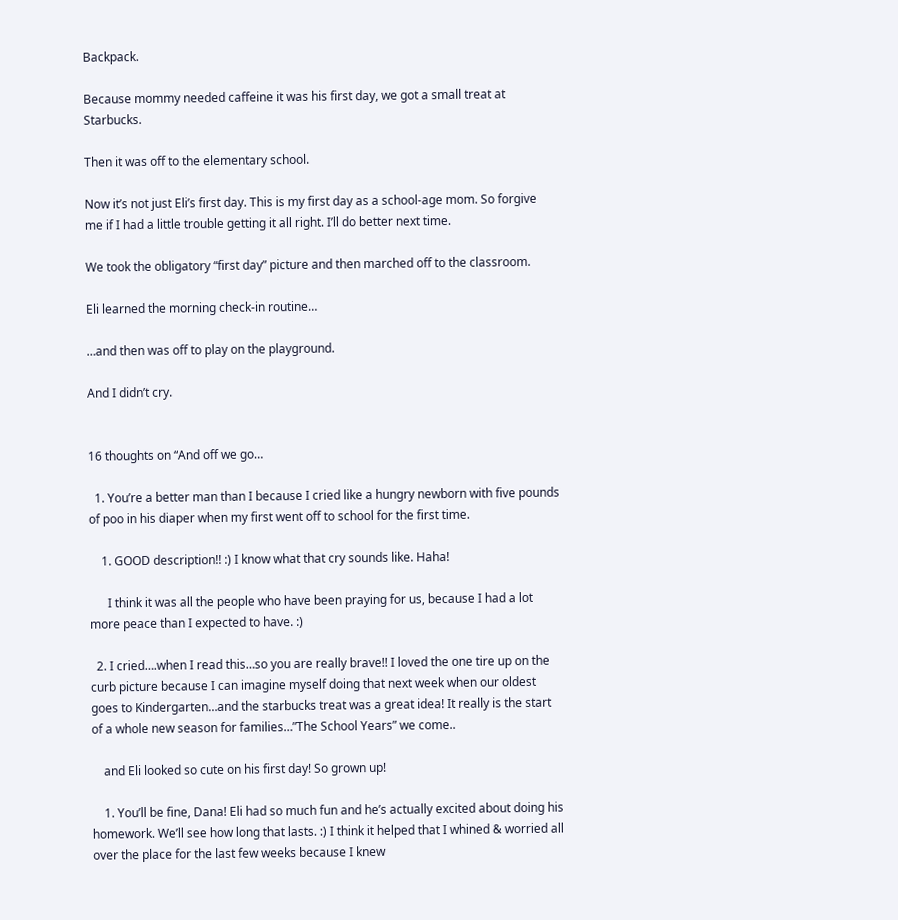Backpack.

Because mommy needed caffeine it was his first day, we got a small treat at Starbucks.

Then it was off to the elementary school.

Now it’s not just Eli’s first day. This is my first day as a school-age mom. So forgive me if I had a little trouble getting it all right. I’ll do better next time.

We took the obligatory “first day” picture and then marched off to the classroom.

Eli learned the morning check-in routine…

…and then was off to play on the playground.

And I didn’t cry.


16 thoughts on “And off we go…

  1. You’re a better man than I because I cried like a hungry newborn with five pounds of poo in his diaper when my first went off to school for the first time.

    1. GOOD description!! :) I know what that cry sounds like. Haha!

      I think it was all the people who have been praying for us, because I had a lot more peace than I expected to have. :)

  2. I cried….when I read this…so you are really brave!! I loved the one tire up on the curb picture because I can imagine myself doing that next week when our oldest goes to Kindergarten…and the starbucks treat was a great idea! It really is the start of a whole new season for families…”The School Years” we come..

    and Eli looked so cute on his first day! So grown up!

    1. You’ll be fine, Dana! Eli had so much fun and he’s actually excited about doing his homework. We’ll see how long that lasts. :) I think it helped that I whined & worried all over the place for the last few weeks because I knew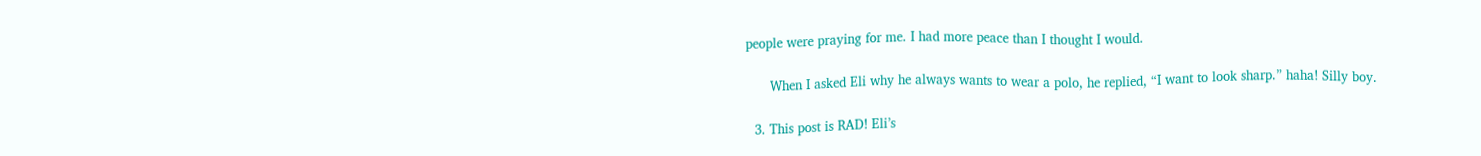people were praying for me. I had more peace than I thought I would.

      When I asked Eli why he always wants to wear a polo, he replied, “I want to look sharp.” haha! Silly boy.

  3. This post is RAD! Eli’s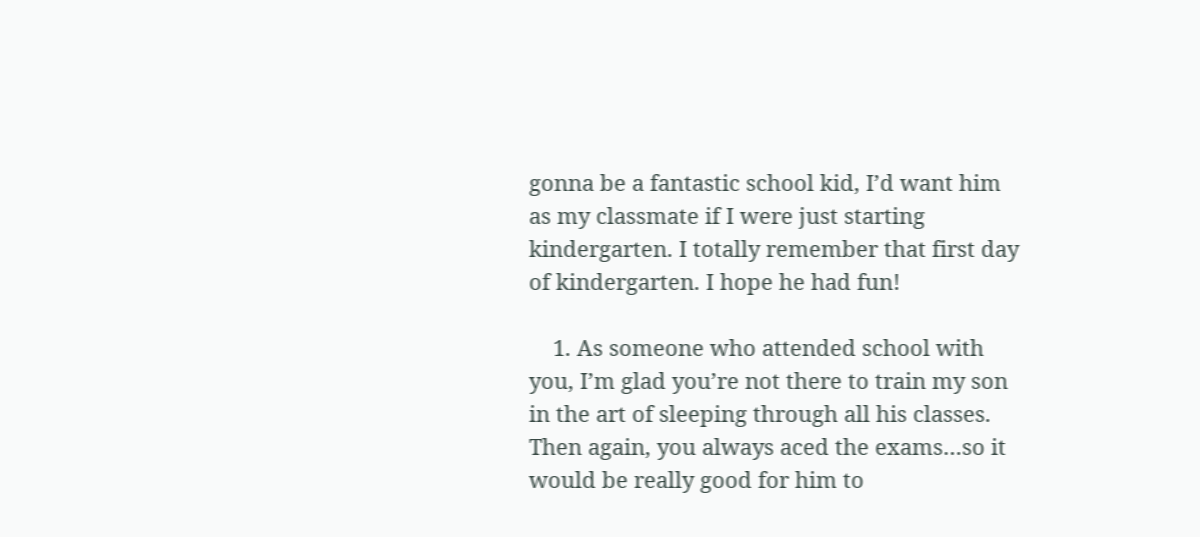gonna be a fantastic school kid, I’d want him as my classmate if I were just starting kindergarten. I totally remember that first day of kindergarten. I hope he had fun!

    1. As someone who attended school with you, I’m glad you’re not there to train my son in the art of sleeping through all his classes. Then again, you always aced the exams…so it would be really good for him to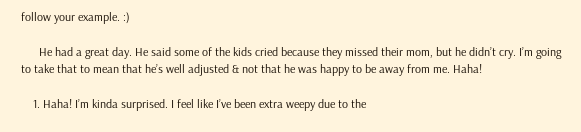follow your example. :)

      He had a great day. He said some of the kids cried because they missed their mom, but he didn’t cry. I’m going to take that to mean that he’s well adjusted & not that he was happy to be away from me. Haha!

    1. Haha! I’m kinda surprised. I feel like I’ve been extra weepy due to the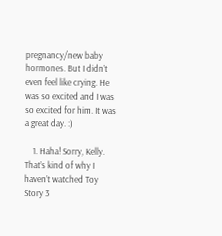pregnancy/new baby hormones. But I didn’t even feel like crying. He was so excited and I was so excited for him. It was a great day. :)

    1. Haha! Sorry, Kelly. That’s kind of why I haven’t watched Toy Story 3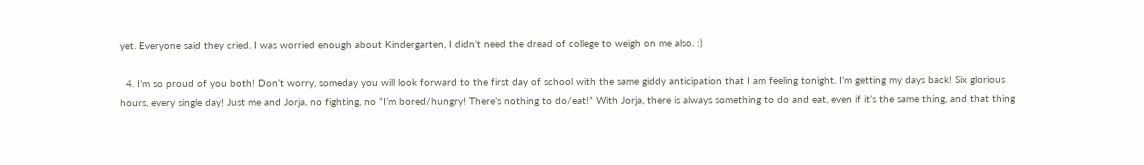yet. Everyone said they cried. I was worried enough about Kindergarten, I didn’t need the dread of college to weigh on me also. :)

  4. I’m so proud of you both! Don’t worry, someday you will look forward to the first day of school with the same giddy anticipation that I am feeling tonight. I’m getting my days back! Six glorious hours, every single day! Just me and Jorja, no fighting, no “I’m bored/hungry! There’s nothing to do/eat!” With Jorja, there is always something to do and eat, even if it’s the same thing, and that thing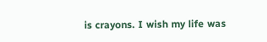is crayons. I wish my life was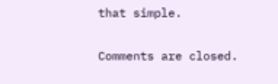that simple.

Comments are closed.